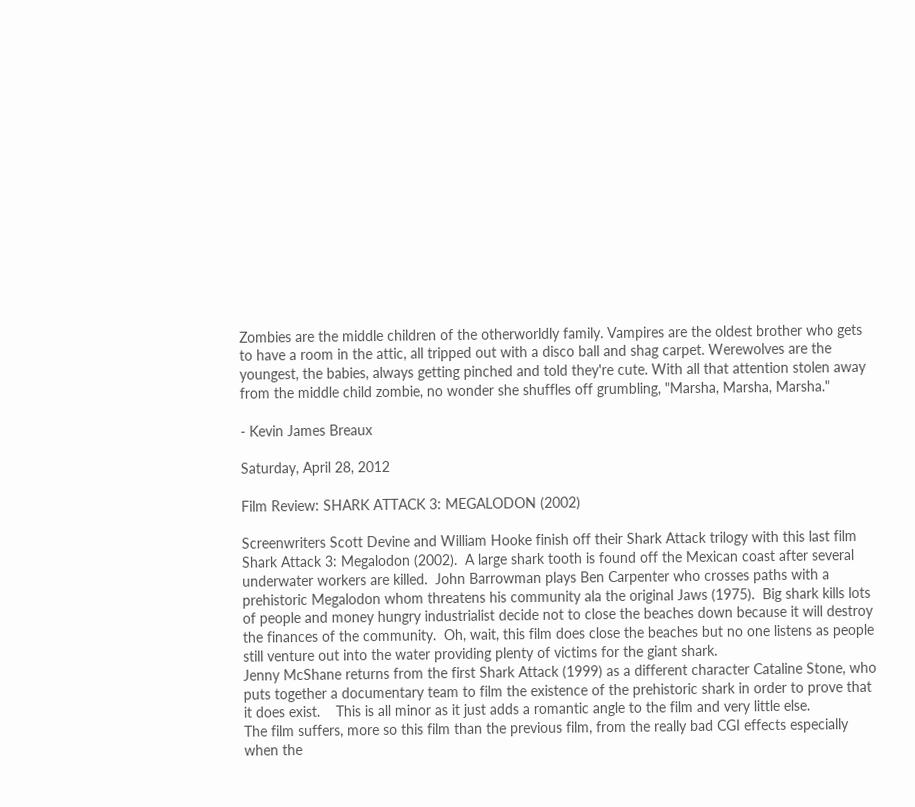Zombies are the middle children of the otherworldly family. Vampires are the oldest brother who gets to have a room in the attic, all tripped out with a disco ball and shag carpet. Werewolves are the youngest, the babies, always getting pinched and told they're cute. With all that attention stolen away from the middle child zombie, no wonder she shuffles off grumbling, "Marsha, Marsha, Marsha."

- Kevin James Breaux

Saturday, April 28, 2012

Film Review: SHARK ATTACK 3: MEGALODON (2002)

Screenwriters Scott Devine and William Hooke finish off their Shark Attack trilogy with this last film Shark Attack 3: Megalodon (2002).  A large shark tooth is found off the Mexican coast after several underwater workers are killed.  John Barrowman plays Ben Carpenter who crosses paths with a prehistoric Megalodon whom threatens his community ala the original Jaws (1975).  Big shark kills lots of people and money hungry industrialist decide not to close the beaches down because it will destroy the finances of the community.  Oh, wait, this film does close the beaches but no one listens as people still venture out into the water providing plenty of victims for the giant shark.
Jenny McShane returns from the first Shark Attack (1999) as a different character Cataline Stone, who puts together a documentary team to film the existence of the prehistoric shark in order to prove that it does exist.    This is all minor as it just adds a romantic angle to the film and very little else.
The film suffers, more so this film than the previous film, from the really bad CGI effects especially when the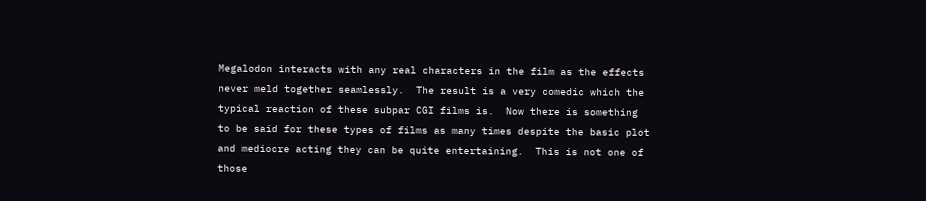Megalodon interacts with any real characters in the film as the effects never meld together seamlessly.  The result is a very comedic which the typical reaction of these subpar CGI films is.  Now there is something to be said for these types of films as many times despite the basic plot and mediocre acting they can be quite entertaining.  This is not one of those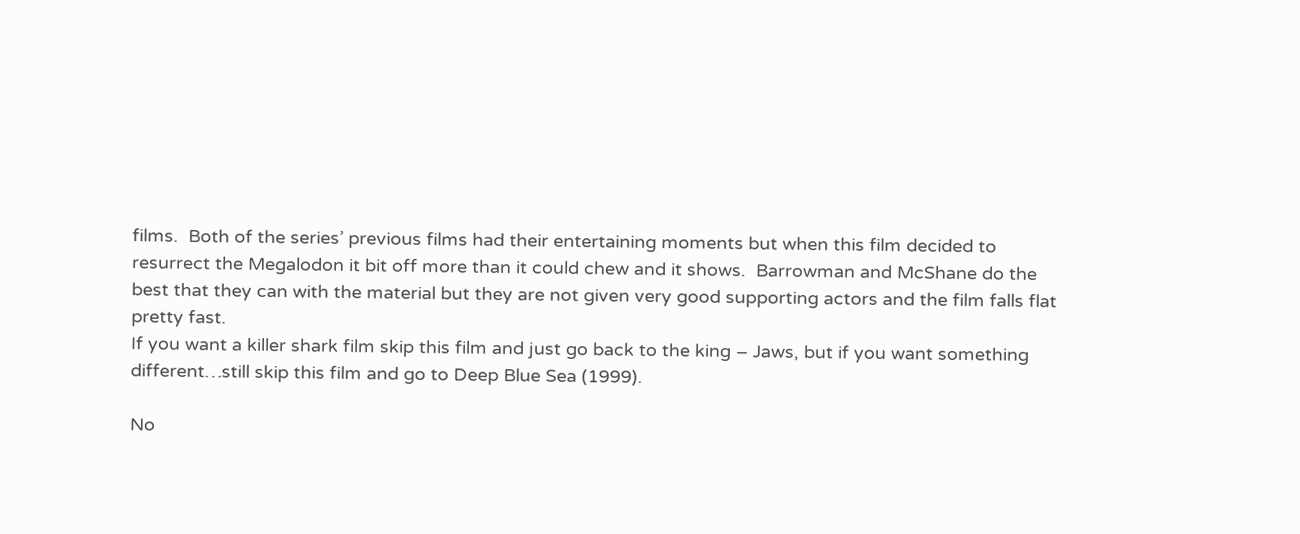films.  Both of the series’ previous films had their entertaining moments but when this film decided to resurrect the Megalodon it bit off more than it could chew and it shows.  Barrowman and McShane do the best that they can with the material but they are not given very good supporting actors and the film falls flat pretty fast.
If you want a killer shark film skip this film and just go back to the king – Jaws, but if you want something different…still skip this film and go to Deep Blue Sea (1999).

No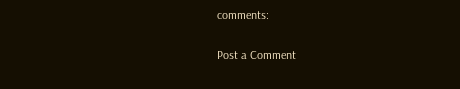comments:

Post a Comment